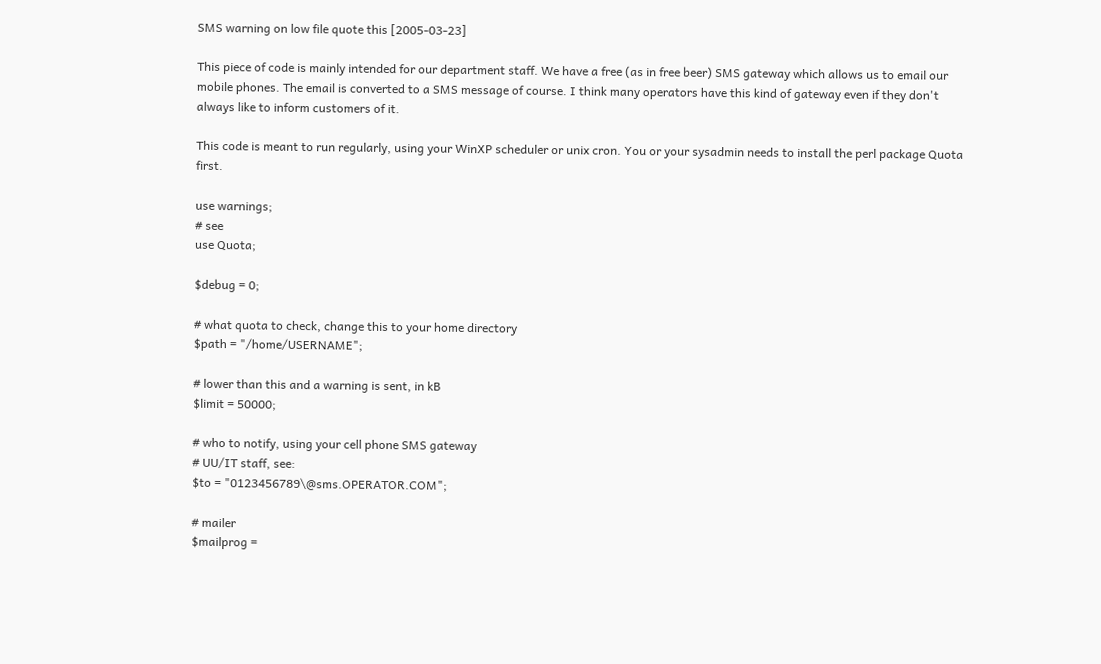SMS warning on low file quote this [2005-03-23]

This piece of code is mainly intended for our department staff. We have a free (as in free beer) SMS gateway which allows us to email our mobile phones. The email is converted to a SMS message of course. I think many operators have this kind of gateway even if they don't always like to inform customers of it.

This code is meant to run regularly, using your WinXP scheduler or unix cron. You or your sysadmin needs to install the perl package Quota first.

use warnings;
# see
use Quota;

$debug = 0;

# what quota to check, change this to your home directory
$path = "/home/USERNAME";

# lower than this and a warning is sent, in kB
$limit = 50000;

# who to notify, using your cell phone SMS gateway
# UU/IT staff, see:
$to = "0123456789\@sms.OPERATOR.COM";

# mailer
$mailprog =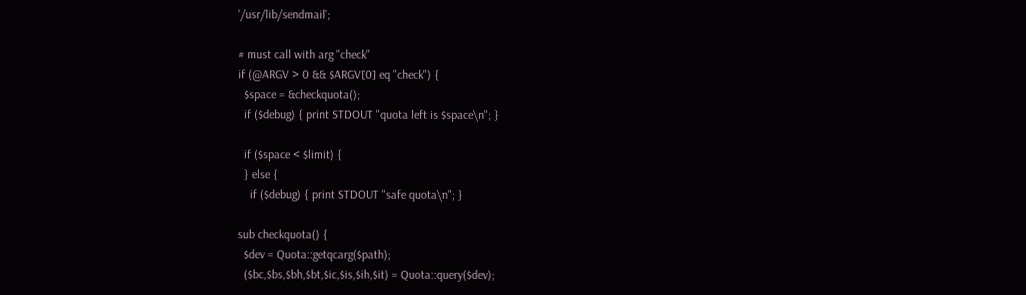'/usr/lib/sendmail';

# must call with arg "check"
if (@ARGV > 0 && $ARGV[0] eq "check") {
  $space = &checkquota();
  if ($debug) { print STDOUT "quota left is $space\n"; }

  if ($space < $limit) {
  } else {
    if ($debug) { print STDOUT "safe quota\n"; }

sub checkquota() {
  $dev = Quota::getqcarg($path);
  ($bc,$bs,$bh,$bt,$ic,$is,$ih,$it) = Quota::query($dev);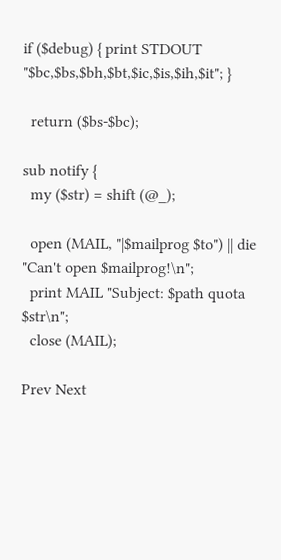if ($debug) { print STDOUT "$bc,$bs,$bh,$bt,$ic,$is,$ih,$it"; }

  return ($bs-$bc);

sub notify {
  my ($str) = shift (@_);

  open (MAIL, "|$mailprog $to") || die "Can't open $mailprog!\n";
  print MAIL "Subject: $path quota $str\n";
  close (MAIL);

Prev Next